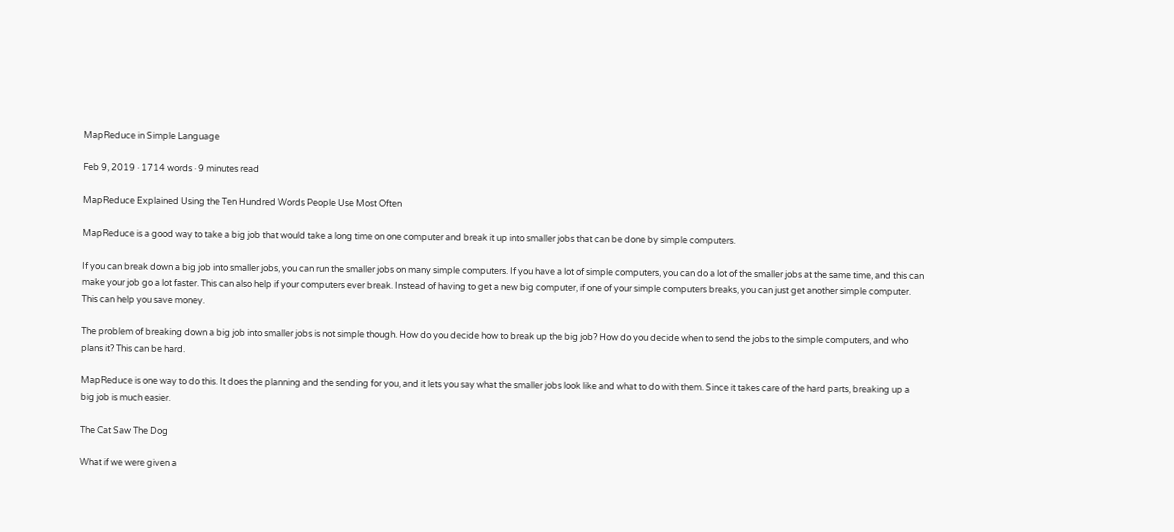MapReduce in Simple Language

Feb 9, 2019 · 1714 words · 9 minutes read

MapReduce Explained Using the Ten Hundred Words People Use Most Often

MapReduce is a good way to take a big job that would take a long time on one computer and break it up into smaller jobs that can be done by simple computers.

If you can break down a big job into smaller jobs, you can run the smaller jobs on many simple computers. If you have a lot of simple computers, you can do a lot of the smaller jobs at the same time, and this can make your job go a lot faster. This can also help if your computers ever break. Instead of having to get a new big computer, if one of your simple computers breaks, you can just get another simple computer. This can help you save money.

The problem of breaking down a big job into smaller jobs is not simple though. How do you decide how to break up the big job? How do you decide when to send the jobs to the simple computers, and who plans it? This can be hard.

MapReduce is one way to do this. It does the planning and the sending for you, and it lets you say what the smaller jobs look like and what to do with them. Since it takes care of the hard parts, breaking up a big job is much easier.

The Cat Saw The Dog

What if we were given a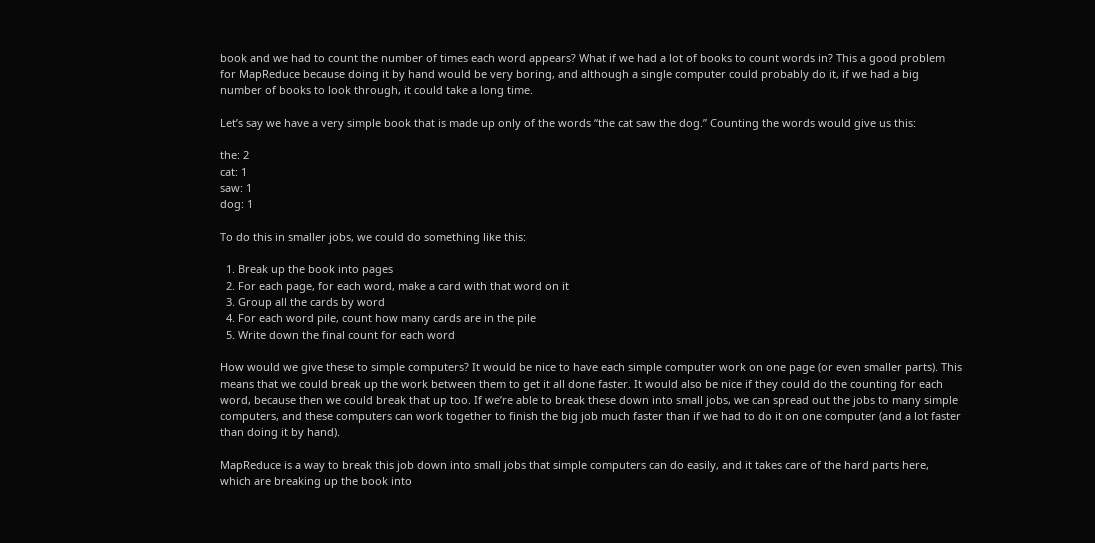book and we had to count the number of times each word appears? What if we had a lot of books to count words in? This a good problem for MapReduce because doing it by hand would be very boring, and although a single computer could probably do it, if we had a big number of books to look through, it could take a long time.

Let’s say we have a very simple book that is made up only of the words “the cat saw the dog.” Counting the words would give us this:

the: 2
cat: 1
saw: 1
dog: 1

To do this in smaller jobs, we could do something like this:

  1. Break up the book into pages
  2. For each page, for each word, make a card with that word on it
  3. Group all the cards by word
  4. For each word pile, count how many cards are in the pile
  5. Write down the final count for each word

How would we give these to simple computers? It would be nice to have each simple computer work on one page (or even smaller parts). This means that we could break up the work between them to get it all done faster. It would also be nice if they could do the counting for each word, because then we could break that up too. If we’re able to break these down into small jobs, we can spread out the jobs to many simple computers, and these computers can work together to finish the big job much faster than if we had to do it on one computer (and a lot faster than doing it by hand).

MapReduce is a way to break this job down into small jobs that simple computers can do easily, and it takes care of the hard parts here, which are breaking up the book into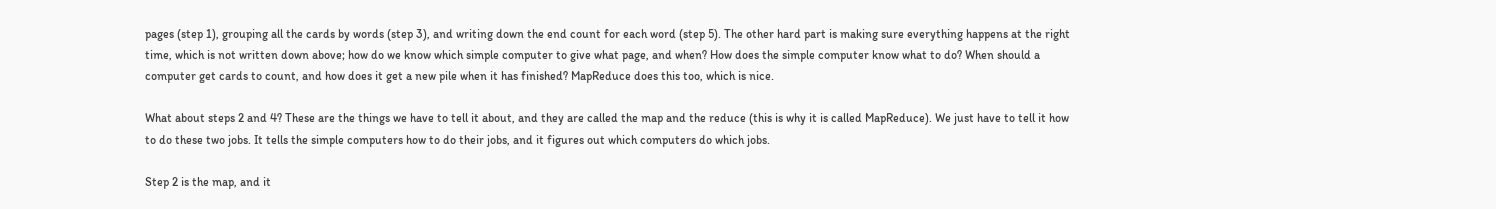pages (step 1), grouping all the cards by words (step 3), and writing down the end count for each word (step 5). The other hard part is making sure everything happens at the right time, which is not written down above; how do we know which simple computer to give what page, and when? How does the simple computer know what to do? When should a computer get cards to count, and how does it get a new pile when it has finished? MapReduce does this too, which is nice.

What about steps 2 and 4? These are the things we have to tell it about, and they are called the map and the reduce (this is why it is called MapReduce). We just have to tell it how to do these two jobs. It tells the simple computers how to do their jobs, and it figures out which computers do which jobs.

Step 2 is the map, and it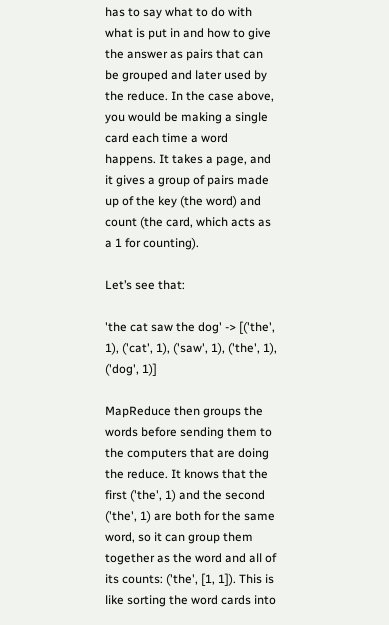has to say what to do with what is put in and how to give the answer as pairs that can be grouped and later used by the reduce. In the case above, you would be making a single card each time a word happens. It takes a page, and it gives a group of pairs made up of the key (the word) and count (the card, which acts as a 1 for counting).

Let’s see that:

'the cat saw the dog' -> [('the', 1), ('cat', 1), ('saw', 1), ('the', 1), ('dog', 1)]

MapReduce then groups the words before sending them to the computers that are doing the reduce. It knows that the first ('the', 1) and the second ('the', 1) are both for the same word, so it can group them together as the word and all of its counts: ('the', [1, 1]). This is like sorting the word cards into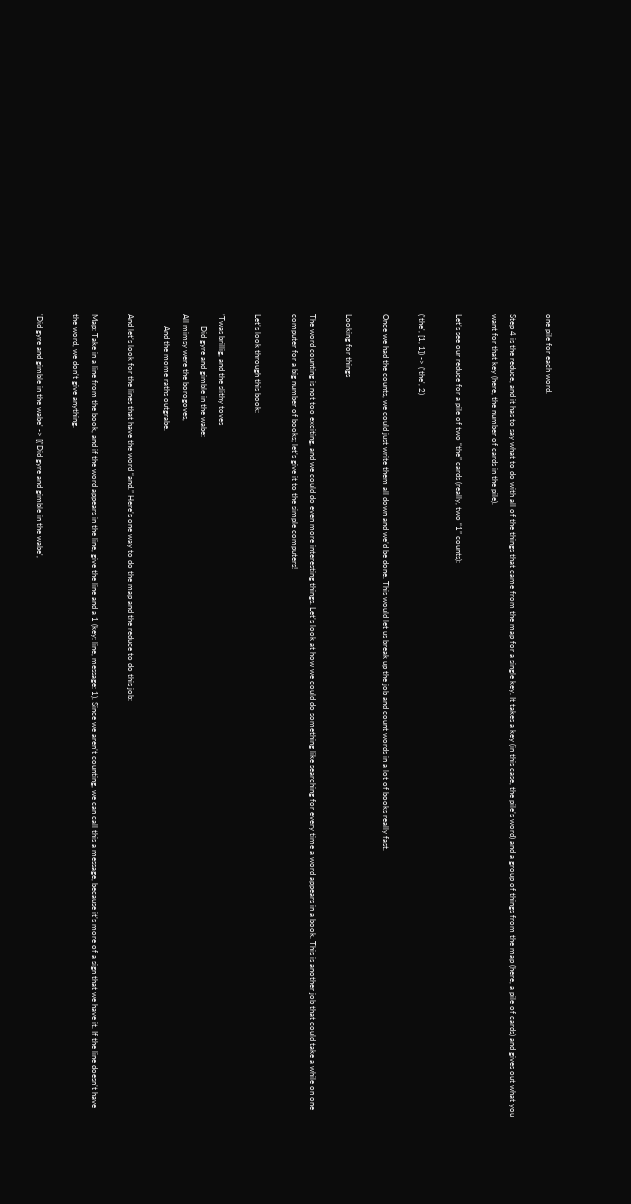one pile for each word.

Step 4 is the reduce, and it has to say what to do with all of the things that came from the map for a single key. It takes a key (in this case, the pile’s word) and a group of things from the map (here, a pile of cards) and gives out what you want for that key (here, the number of cards in the pile).

Let’s see our reduce for a pile of two “the” cards (really, two “1” counts):

('the', [1, 1]) -> ('the', 2)

Once we had the counts, we could just write them all down and we’d be done. This would let us break up the job and count words in a lot of books really fast.

Looking for things

The word counting is not too exciting, and we could do even more interesting things. Let’s look at how we could do something like searching for every time a word appears in a book. This is another job that could take a while on one computer for a big number of books; let’s give it to the simple computers!

Let’s look through this book:

’Twas brillig, and the slithy toves
      Did gyre and gimble in the wabe:
All mimsy were the borogoves,
      And the mome raths outgrabe.

And let’s look for the lines that have the word “and.” Here’s one way to do the map and the reduce to do this job:

Map: Take in a line from the book, and if the word appears in the line, give the line and a 1 (key: line, message: 1). Since we aren’t counting, we can call this a message, because it’s more of a sign that we have it. If the line doesn’t have the word, we don’t give anything.

'Did gyre and gimble in the wabe' -> [('Did gyre and gimble in the wabe',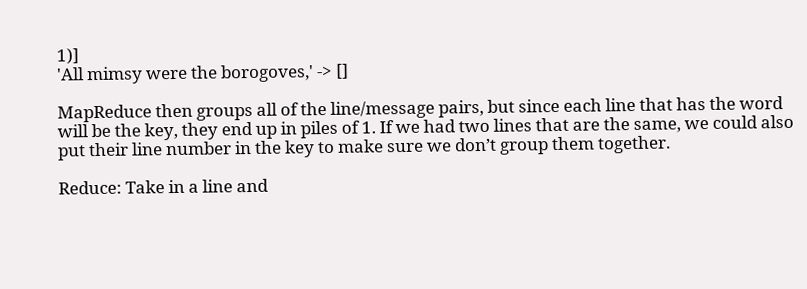1)]
'All mimsy were the borogoves,' -> []

MapReduce then groups all of the line/message pairs, but since each line that has the word will be the key, they end up in piles of 1. If we had two lines that are the same, we could also put their line number in the key to make sure we don’t group them together.

Reduce: Take in a line and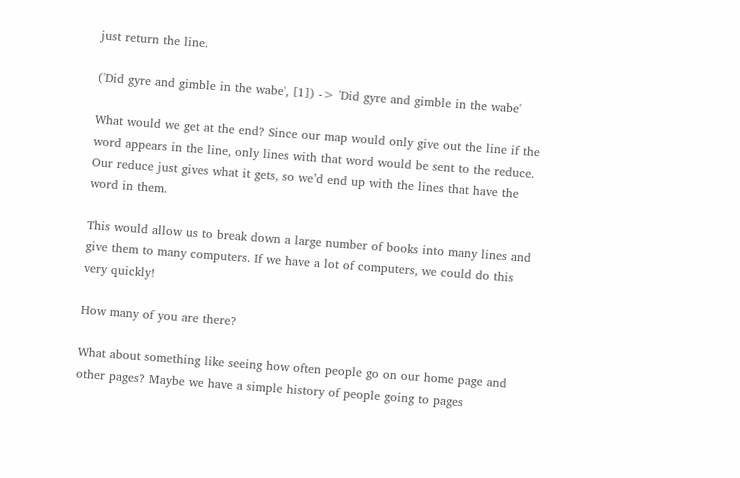just return the line.

('Did gyre and gimble in the wabe', [1]) -> 'Did gyre and gimble in the wabe'

What would we get at the end? Since our map would only give out the line if the word appears in the line, only lines with that word would be sent to the reduce. Our reduce just gives what it gets, so we’d end up with the lines that have the word in them.

This would allow us to break down a large number of books into many lines and give them to many computers. If we have a lot of computers, we could do this very quickly!

How many of you are there?

What about something like seeing how often people go on our home page and other pages? Maybe we have a simple history of people going to pages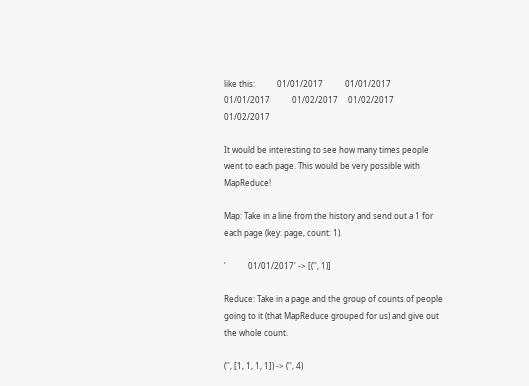like this:           01/01/2017           01/01/2017     01/01/2017           01/02/2017     01/02/2017           01/02/2017

It would be interesting to see how many times people went to each page. This would be very possible with MapReduce!

Map: Take in a line from the history and send out a 1 for each page (key: page, count: 1).

'           01/01/2017' -> [('', 1)]

Reduce: Take in a page and the group of counts of people going to it (that MapReduce grouped for us) and give out the whole count.

('', [1, 1, 1, 1]) -> ('', 4)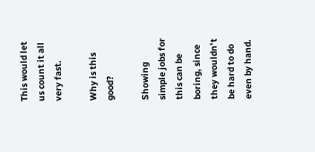This would let us count it all very fast.

Why is this good?

Showing simple jobs for this can be boring, since they wouldn’t be hard to do even by hand.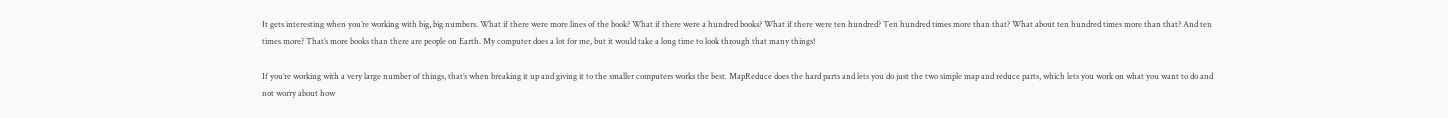It gets interesting when you’re working with big, big numbers. What if there were more lines of the book? What if there were a hundred books? What if there were ten hundred? Ten hundred times more than that? What about ten hundred times more than that? And ten times more? That’s more books than there are people on Earth. My computer does a lot for me, but it would take a long time to look through that many things!

If you’re working with a very large number of things, that’s when breaking it up and giving it to the smaller computers works the best. MapReduce does the hard parts and lets you do just the two simple map and reduce parts, which lets you work on what you want to do and not worry about how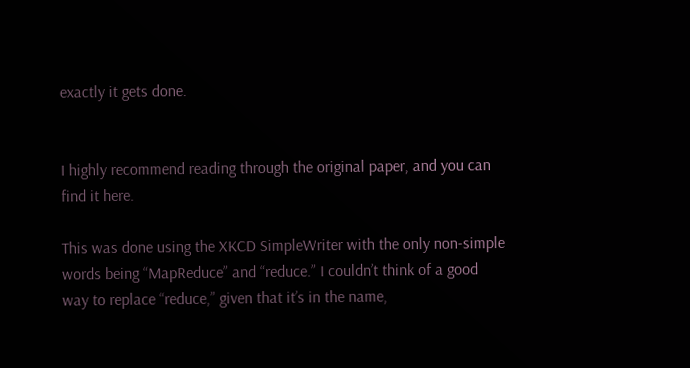exactly it gets done.


I highly recommend reading through the original paper, and you can find it here.

This was done using the XKCD SimpleWriter with the only non-simple words being “MapReduce” and “reduce.” I couldn’t think of a good way to replace “reduce,” given that it’s in the name,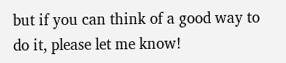but if you can think of a good way to do it, please let me know!